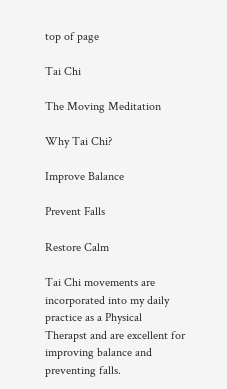top of page

Tai Chi

The Moving Meditation

Why Tai Chi?

Improve Balance

Prevent Falls

Restore Calm

Tai Chi movements are incorporated into my daily practice as a Physical Therapst and are excellent for improving balance and preventing falls.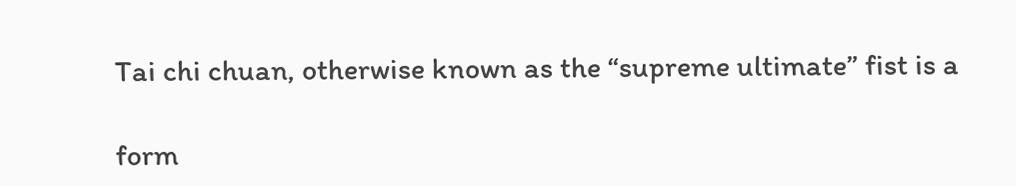Tai chi chuan, otherwise known as the “supreme ultimate” fist is a

form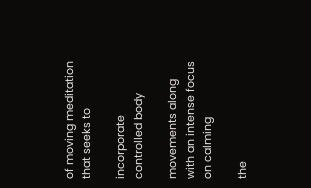of moving meditation that seeks to

incorporate controlled body

movements along with an intense focus on calming

the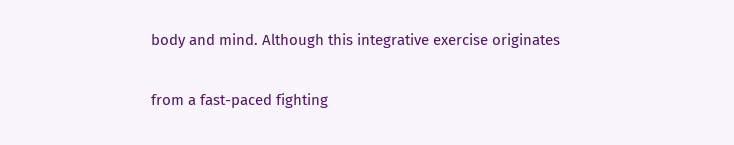body and mind. Although this integrative exercise originates

from a fast-paced fighting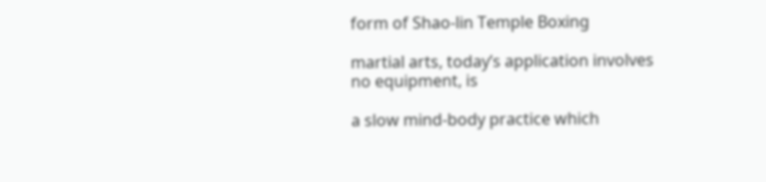form of Shao-lin Temple Boxing

martial arts, today’s application involves no equipment, is

a slow mind-body practice which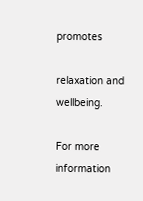promotes

relaxation and wellbeing.

For more information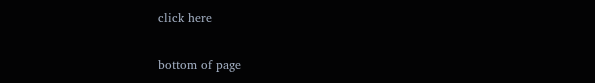click here

bottom of page